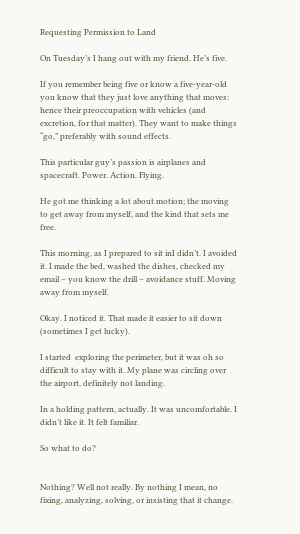Requesting Permission to Land

On Tuesday’s I hang out with my friend. He’s five.

If you remember being five or know a five-year-old you know that they just love anything that moves: hence their preoccupation with vehicles (and excretion, for that matter). They want to make things “go,” preferably with sound effects.

This particular guy’s passion is airplanes and spacecraft. Power. Action. Flying.

He got me thinking a lot about motion; the moving to get away from myself, and the kind that sets me free.

This morning, as I prepared to sit inI didn’t. I avoided it. I made the bed, washed the dishes, checked my email – you know the drill – avoidance stuff. Moving away from myself.

Okay. I noticed it. That made it easier to sit down (sometimes I get lucky).

I started  exploring the perimeter, but it was oh so difficult to stay with it. My plane was circling over the airport, definitely not landing.

In a holding pattern, actually. It was uncomfortable. I didn’t like it. It felt familiar.

So what to do?


Nothing? Well not really. By nothing I mean, no fixing, analyzing, solving, or insisting that it change.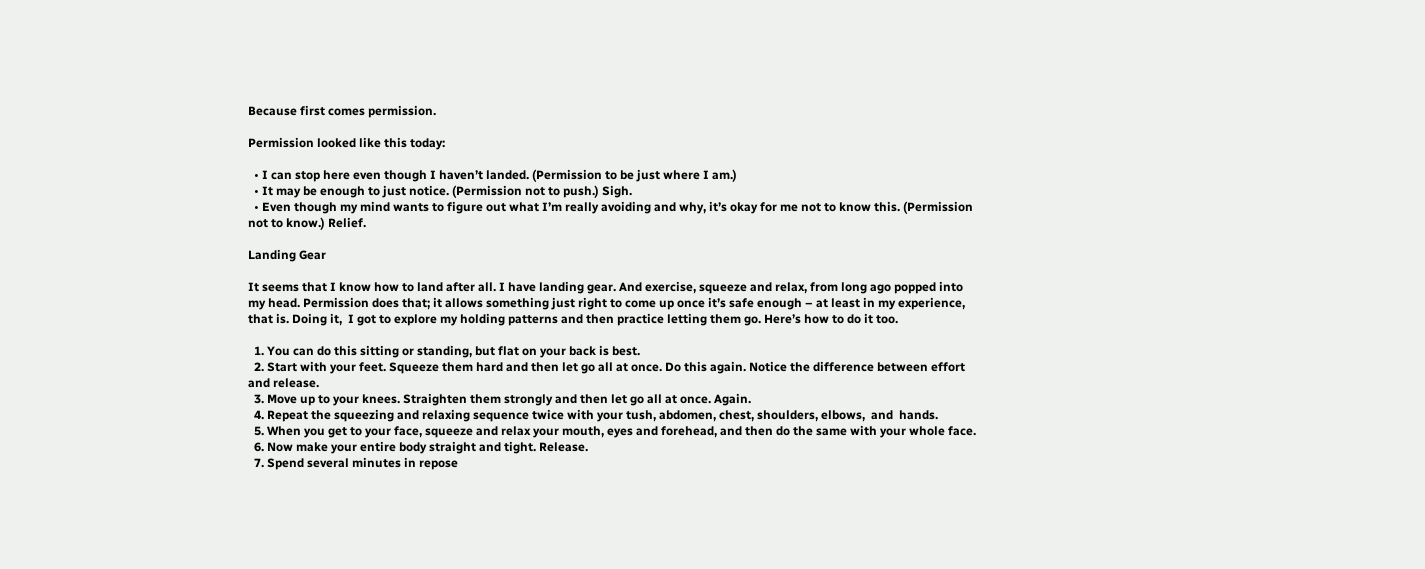Because first comes permission.

Permission looked like this today:

  • I can stop here even though I haven’t landed. (Permission to be just where I am.)
  • It may be enough to just notice. (Permission not to push.) Sigh.
  • Even though my mind wants to figure out what I’m really avoiding and why, it’s okay for me not to know this. (Permission not to know.) Relief.

Landing Gear

It seems that I know how to land after all. I have landing gear. And exercise, squeeze and relax, from long ago popped into my head. Permission does that; it allows something just right to come up once it’s safe enough – at least in my experience, that is. Doing it,  I got to explore my holding patterns and then practice letting them go. Here’s how to do it too.

  1. You can do this sitting or standing, but flat on your back is best.
  2. Start with your feet. Squeeze them hard and then let go all at once. Do this again. Notice the difference between effort and release.
  3. Move up to your knees. Straighten them strongly and then let go all at once. Again.
  4. Repeat the squeezing and relaxing sequence twice with your tush, abdomen, chest, shoulders, elbows,  and  hands.
  5. When you get to your face, squeeze and relax your mouth, eyes and forehead, and then do the same with your whole face.
  6. Now make your entire body straight and tight. Release.
  7. Spend several minutes in repose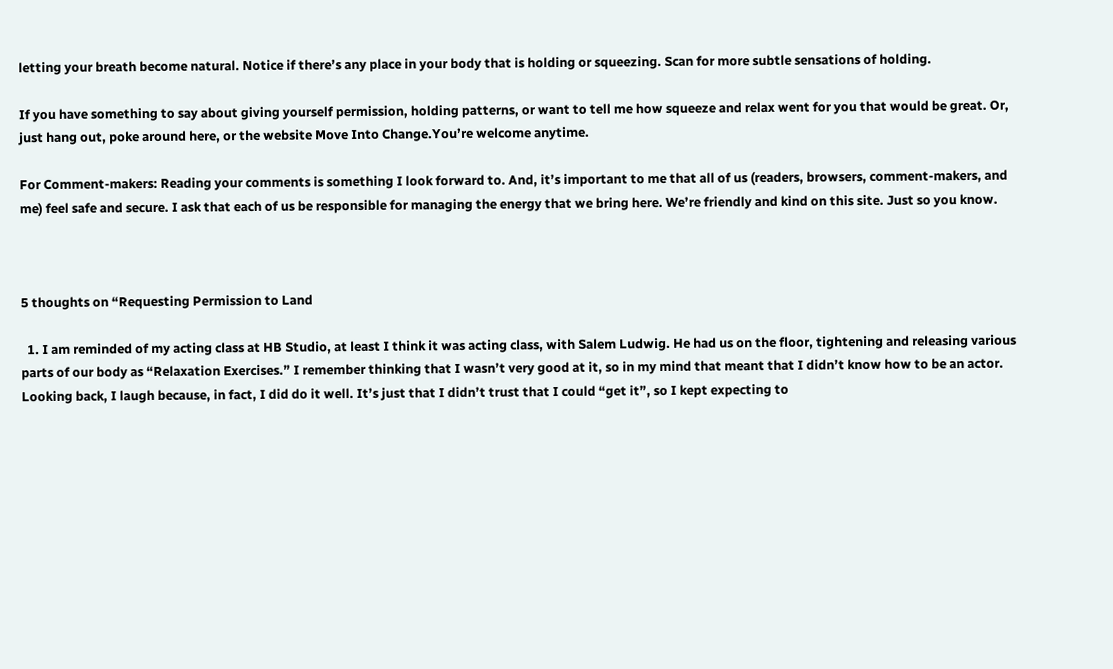letting your breath become natural. Notice if there’s any place in your body that is holding or squeezing. Scan for more subtle sensations of holding.

If you have something to say about giving yourself permission, holding patterns, or want to tell me how squeeze and relax went for you that would be great. Or, just hang out, poke around here, or the website Move Into Change.You’re welcome anytime.

For Comment-makers: Reading your comments is something I look forward to. And, it’s important to me that all of us (readers, browsers, comment-makers, and me) feel safe and secure. I ask that each of us be responsible for managing the energy that we bring here. We’re friendly and kind on this site. Just so you know.



5 thoughts on “Requesting Permission to Land

  1. I am reminded of my acting class at HB Studio, at least I think it was acting class, with Salem Ludwig. He had us on the floor, tightening and releasing various parts of our body as “Relaxation Exercises.” I remember thinking that I wasn’t very good at it, so in my mind that meant that I didn’t know how to be an actor. Looking back, I laugh because, in fact, I did do it well. It’s just that I didn’t trust that I could “get it”, so I kept expecting to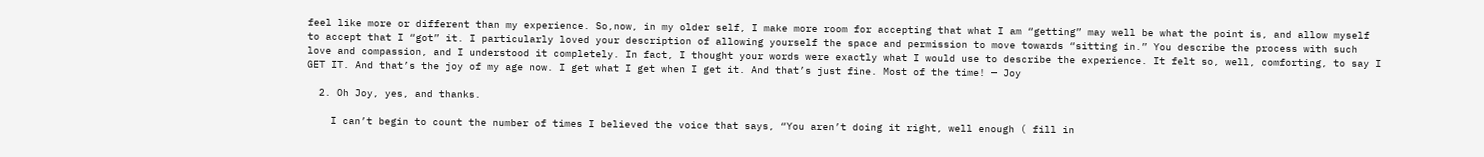feel like more or different than my experience. So,now, in my older self, I make more room for accepting that what I am “getting” may well be what the point is, and allow myself to accept that I “got” it. I particularly loved your description of allowing yourself the space and permission to move towards “sitting in.” You describe the process with such love and compassion, and I understood it completely. In fact, I thought your words were exactly what I would use to describe the experience. It felt so, well, comforting, to say I GET IT. And that’s the joy of my age now. I get what I get when I get it. And that’s just fine. Most of the time! — Joy

  2. Oh Joy, yes, and thanks.

    I can’t begin to count the number of times I believed the voice that says, “You aren’t doing it right, well enough ( fill in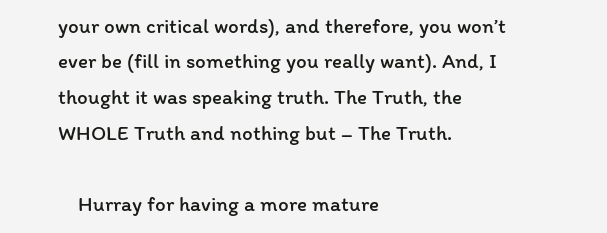your own critical words), and therefore, you won’t ever be (fill in something you really want). And, I thought it was speaking truth. The Truth, the WHOLE Truth and nothing but – The Truth.

    Hurray for having a more mature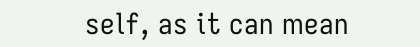self, as it can mean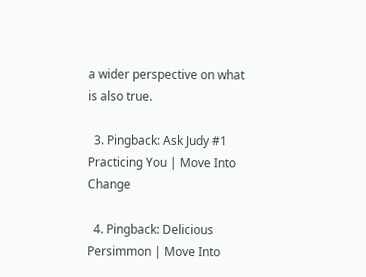a wider perspective on what is also true.

  3. Pingback: Ask Judy #1 Practicing You | Move Into Change

  4. Pingback: Delicious Persimmon | Move Into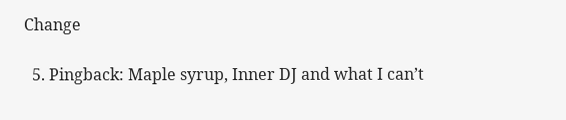Change

  5. Pingback: Maple syrup, Inner DJ and what I can’t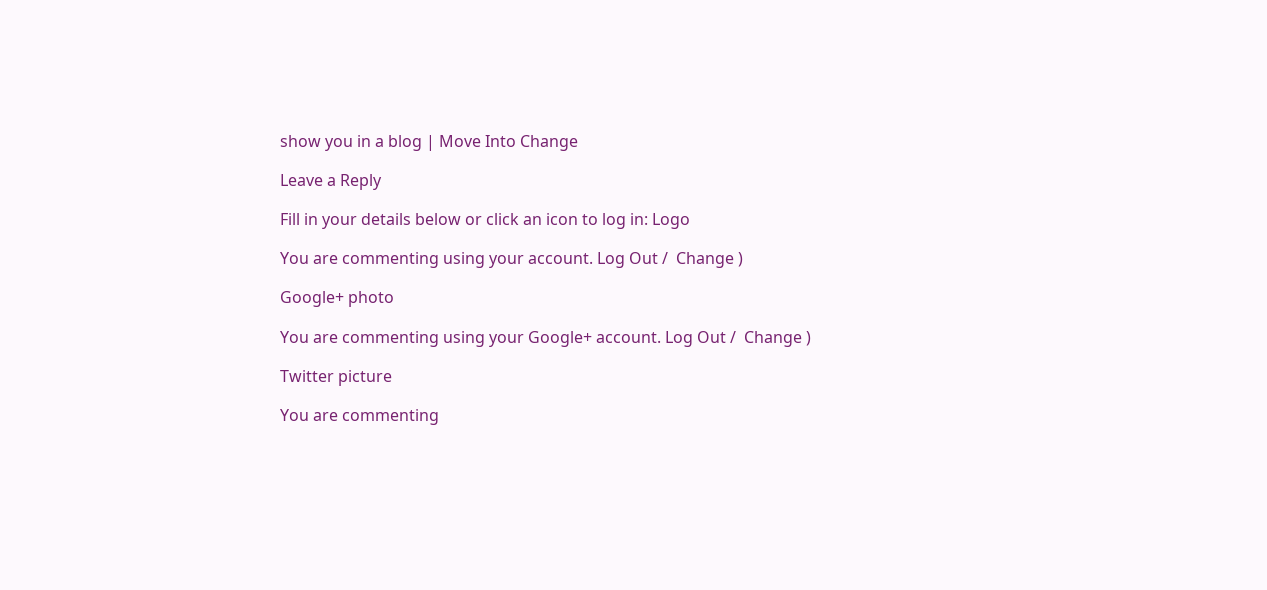show you in a blog | Move Into Change

Leave a Reply

Fill in your details below or click an icon to log in: Logo

You are commenting using your account. Log Out /  Change )

Google+ photo

You are commenting using your Google+ account. Log Out /  Change )

Twitter picture

You are commenting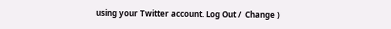using your Twitter account. Log Out /  Change )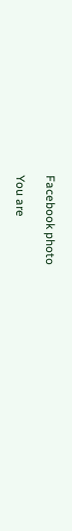Facebook photo

You are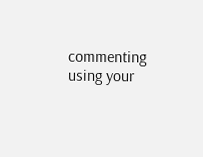commenting using your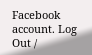Facebook account. Log Out /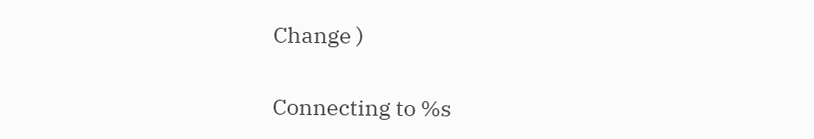Change )


Connecting to %s